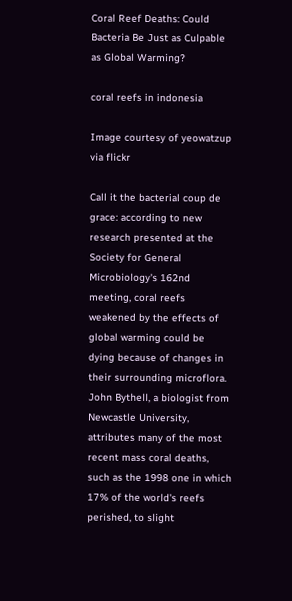Coral Reef Deaths: Could Bacteria Be Just as Culpable as Global Warming?

coral reefs in indonesia

Image courtesy of yeowatzup via flickr

Call it the bacterial coup de grace: according to new research presented at the Society for General Microbiology's 162nd meeting, coral reefs weakened by the effects of global warming could be dying because of changes in their surrounding microflora. John Bythell, a biologist from Newcastle University, attributes many of the most recent mass coral deaths, such as the 1998 one in which 17% of the world's reefs perished, to slight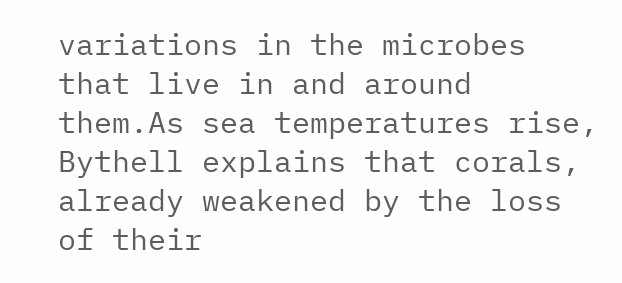variations in the microbes that live in and around them.As sea temperatures rise, Bythell explains that corals, already weakened by the loss of their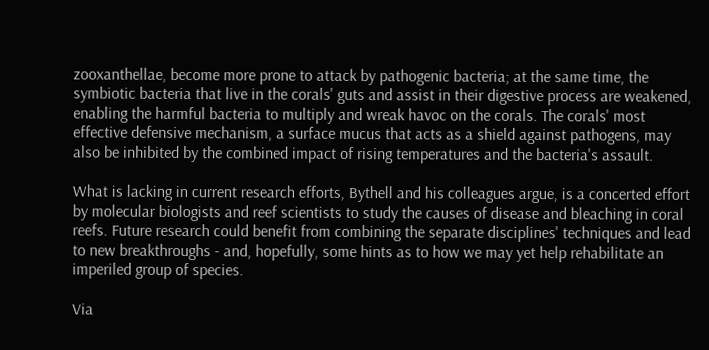zooxanthellae, become more prone to attack by pathogenic bacteria; at the same time, the symbiotic bacteria that live in the corals' guts and assist in their digestive process are weakened, enabling the harmful bacteria to multiply and wreak havoc on the corals. The corals' most effective defensive mechanism, a surface mucus that acts as a shield against pathogens, may also be inhibited by the combined impact of rising temperatures and the bacteria's assault.

What is lacking in current research efforts, Bythell and his colleagues argue, is a concerted effort by molecular biologists and reef scientists to study the causes of disease and bleaching in coral reefs. Future research could benefit from combining the separate disciplines' techniques and lead to new breakthroughs - and, hopefully, some hints as to how we may yet help rehabilitate an imperiled group of species.

Via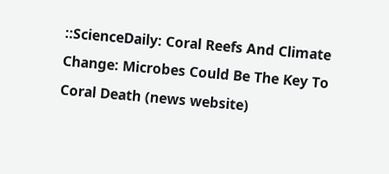::ScienceDaily: Coral Reefs And Climate Change: Microbes Could Be The Key To Coral Death (news website)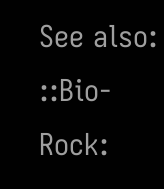See also: ::Bio-Rock: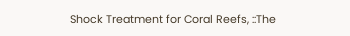Shock Treatment for Coral Reefs, ::The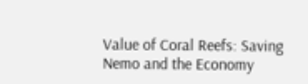Value of Coral Reefs: Saving Nemo and the Economy